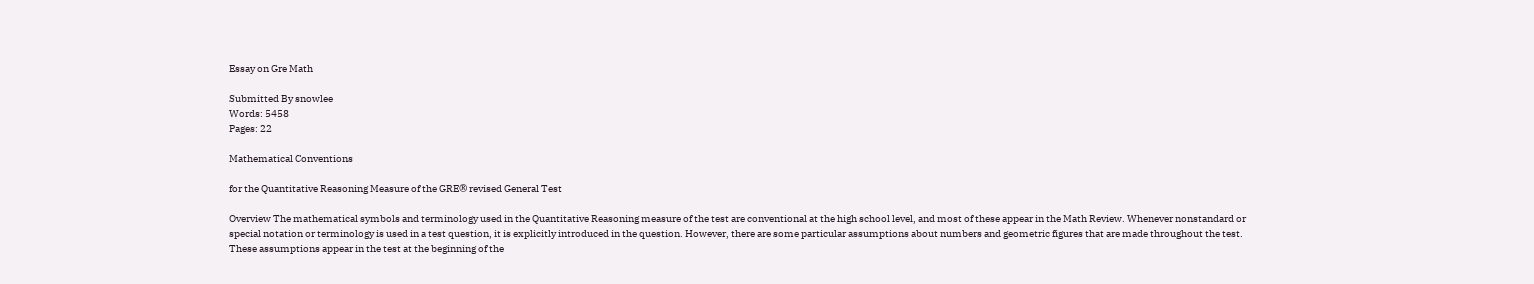Essay on Gre Math

Submitted By snowlee
Words: 5458
Pages: 22

Mathematical Conventions

for the Quantitative Reasoning Measure of the GRE® revised General Test

Overview The mathematical symbols and terminology used in the Quantitative Reasoning measure of the test are conventional at the high school level, and most of these appear in the Math Review. Whenever nonstandard or special notation or terminology is used in a test question, it is explicitly introduced in the question. However, there are some particular assumptions about numbers and geometric figures that are made throughout the test. These assumptions appear in the test at the beginning of the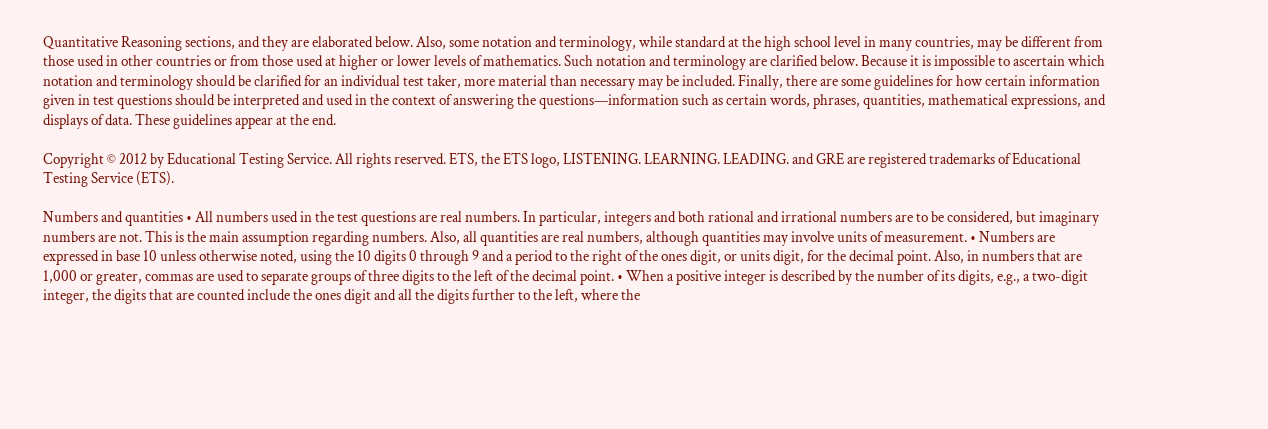Quantitative Reasoning sections, and they are elaborated below. Also, some notation and terminology, while standard at the high school level in many countries, may be different from those used in other countries or from those used at higher or lower levels of mathematics. Such notation and terminology are clarified below. Because it is impossible to ascertain which notation and terminology should be clarified for an individual test taker, more material than necessary may be included. Finally, there are some guidelines for how certain information given in test questions should be interpreted and used in the context of answering the questions—information such as certain words, phrases, quantities, mathematical expressions, and displays of data. These guidelines appear at the end.

Copyright © 2012 by Educational Testing Service. All rights reserved. ETS, the ETS logo, LISTENING. LEARNING. LEADING. and GRE are registered trademarks of Educational Testing Service (ETS).

Numbers and quantities • All numbers used in the test questions are real numbers. In particular, integers and both rational and irrational numbers are to be considered, but imaginary numbers are not. This is the main assumption regarding numbers. Also, all quantities are real numbers, although quantities may involve units of measurement. • Numbers are expressed in base 10 unless otherwise noted, using the 10 digits 0 through 9 and a period to the right of the ones digit, or units digit, for the decimal point. Also, in numbers that are 1,000 or greater, commas are used to separate groups of three digits to the left of the decimal point. • When a positive integer is described by the number of its digits, e.g., a two-digit integer, the digits that are counted include the ones digit and all the digits further to the left, where the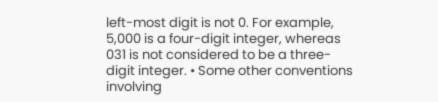left-most digit is not 0. For example, 5,000 is a four-digit integer, whereas 031 is not considered to be a three-digit integer. • Some other conventions involving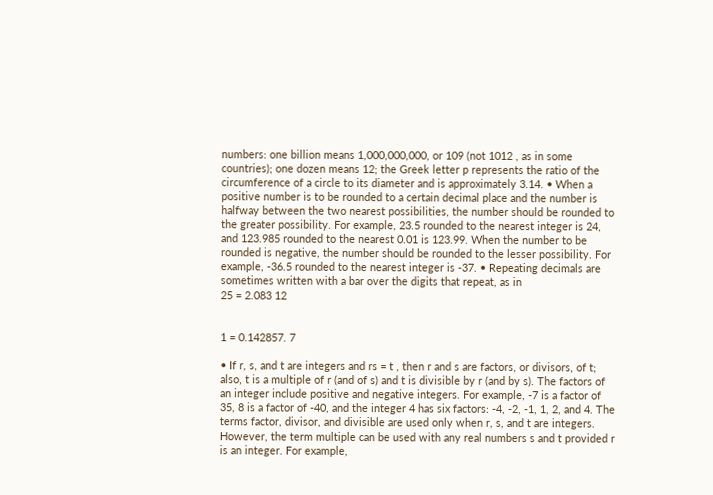numbers: one billion means 1,000,000,000, or 109 (not 1012 , as in some countries); one dozen means 12; the Greek letter p represents the ratio of the circumference of a circle to its diameter and is approximately 3.14. • When a positive number is to be rounded to a certain decimal place and the number is halfway between the two nearest possibilities, the number should be rounded to the greater possibility. For example, 23.5 rounded to the nearest integer is 24, and 123.985 rounded to the nearest 0.01 is 123.99. When the number to be rounded is negative, the number should be rounded to the lesser possibility. For example, -36.5 rounded to the nearest integer is -37. • Repeating decimals are sometimes written with a bar over the digits that repeat, as in
25 = 2.083 12


1 = 0.142857. 7

• If r, s, and t are integers and rs = t , then r and s are factors, or divisors, of t; also, t is a multiple of r (and of s) and t is divisible by r (and by s). The factors of an integer include positive and negative integers. For example, -7 is a factor of 35, 8 is a factor of -40, and the integer 4 has six factors: -4, -2, -1, 1, 2, and 4. The terms factor, divisor, and divisible are used only when r, s, and t are integers. However, the term multiple can be used with any real numbers s and t provided r is an integer. For example,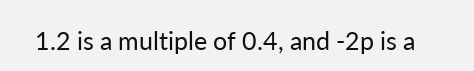1.2 is a multiple of 0.4, and -2p is a